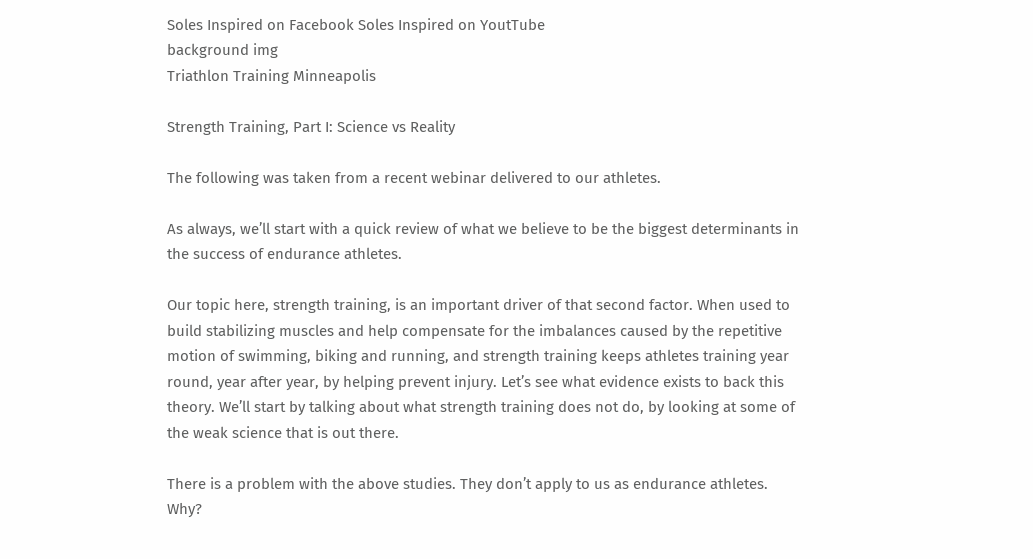Soles Inspired on Facebook Soles Inspired on YoutTube
background img
Triathlon Training Minneapolis

Strength Training, Part I: Science vs Reality

The following was taken from a recent webinar delivered to our athletes.

As always, we’ll start with a quick review of what we believe to be the biggest determinants in the success of endurance athletes.

Our topic here, strength training, is an important driver of that second factor. When used to build stabilizing muscles and help compensate for the imbalances caused by the repetitive motion of swimming, biking and running, and strength training keeps athletes training year round, year after year, by helping prevent injury. Let’s see what evidence exists to back this theory. We’ll start by talking about what strength training does not do, by looking at some of the weak science that is out there.

There is a problem with the above studies. They don’t apply to us as endurance athletes. Why?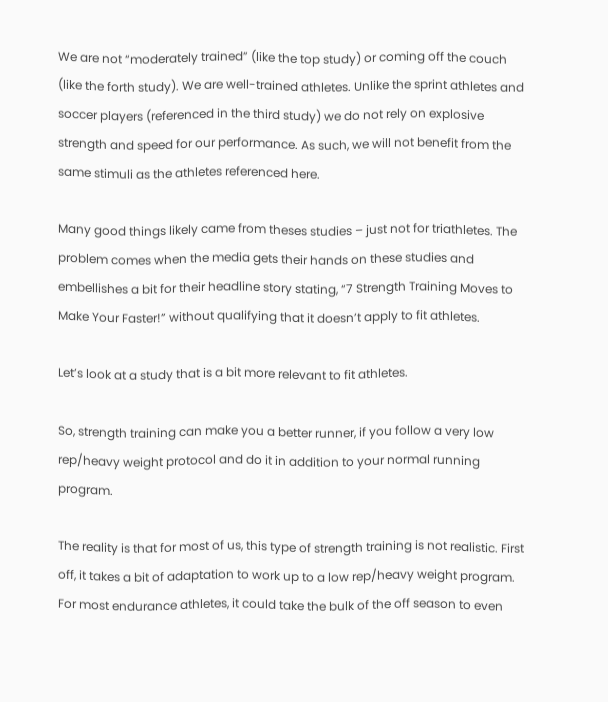We are not “moderately trained” (like the top study) or coming off the couch (like the forth study). We are well-trained athletes. Unlike the sprint athletes and soccer players (referenced in the third study) we do not rely on explosive strength and speed for our performance. As such, we will not benefit from the same stimuli as the athletes referenced here.

Many good things likely came from theses studies – just not for triathletes. The problem comes when the media gets their hands on these studies and embellishes a bit for their headline story stating, “7 Strength Training Moves to Make Your Faster!” without qualifying that it doesn’t apply to fit athletes.

Let’s look at a study that is a bit more relevant to fit athletes.

So, strength training can make you a better runner, if you follow a very low rep/heavy weight protocol and do it in addition to your normal running program.

The reality is that for most of us, this type of strength training is not realistic. First off, it takes a bit of adaptation to work up to a low rep/heavy weight program. For most endurance athletes, it could take the bulk of the off season to even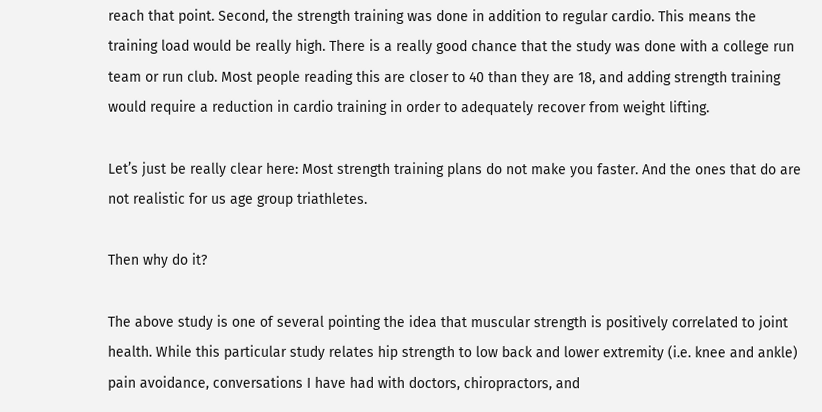reach that point. Second, the strength training was done in addition to regular cardio. This means the training load would be really high. There is a really good chance that the study was done with a college run team or run club. Most people reading this are closer to 40 than they are 18, and adding strength training would require a reduction in cardio training in order to adequately recover from weight lifting.

Let’s just be really clear here: Most strength training plans do not make you faster. And the ones that do are not realistic for us age group triathletes.

Then why do it?

The above study is one of several pointing the idea that muscular strength is positively correlated to joint health. While this particular study relates hip strength to low back and lower extremity (i.e. knee and ankle) pain avoidance, conversations I have had with doctors, chiropractors, and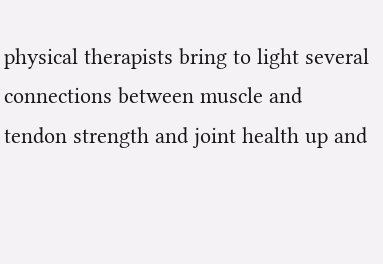physical therapists bring to light several connections between muscle and tendon strength and joint health up and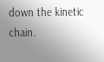down the kinetic chain.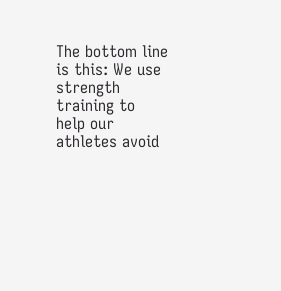The bottom line is this: We use strength training to help our athletes avoid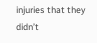injuries that they didn’t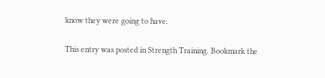know they were going to have.

This entry was posted in Strength Training. Bookmark the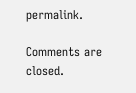permalink.

Comments are closed.